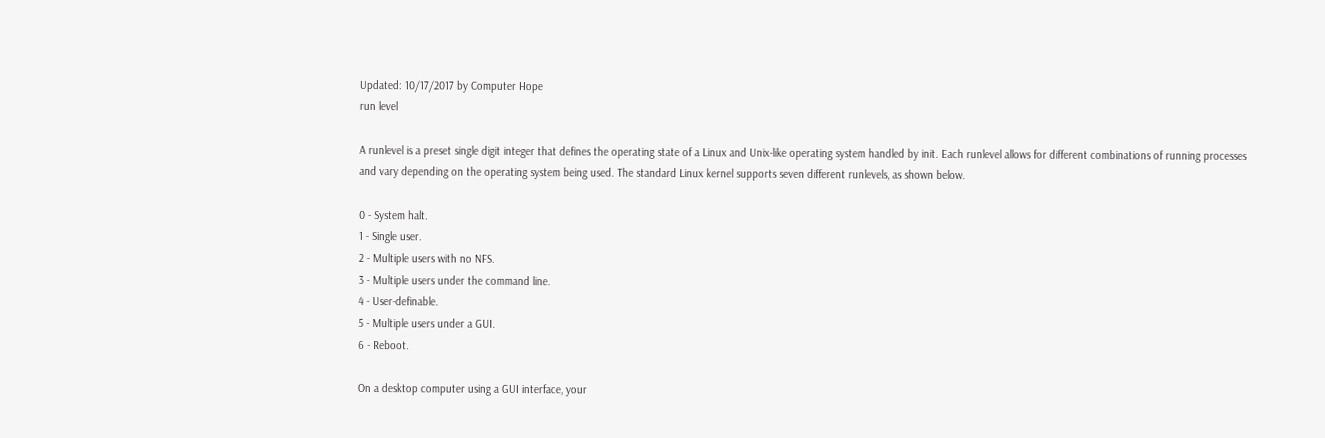Updated: 10/17/2017 by Computer Hope
run level

A runlevel is a preset single digit integer that defines the operating state of a Linux and Unix-like operating system handled by init. Each runlevel allows for different combinations of running processes and vary depending on the operating system being used. The standard Linux kernel supports seven different runlevels, as shown below.

0 - System halt.
1 - Single user.
2 - Multiple users with no NFS.
3 - Multiple users under the command line.
4 - User-definable.
5 - Multiple users under a GUI.
6 - Reboot.

On a desktop computer using a GUI interface, your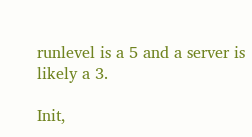runlevel is a 5 and a server is likely a 3.

Init,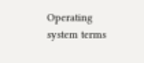Operating system terms